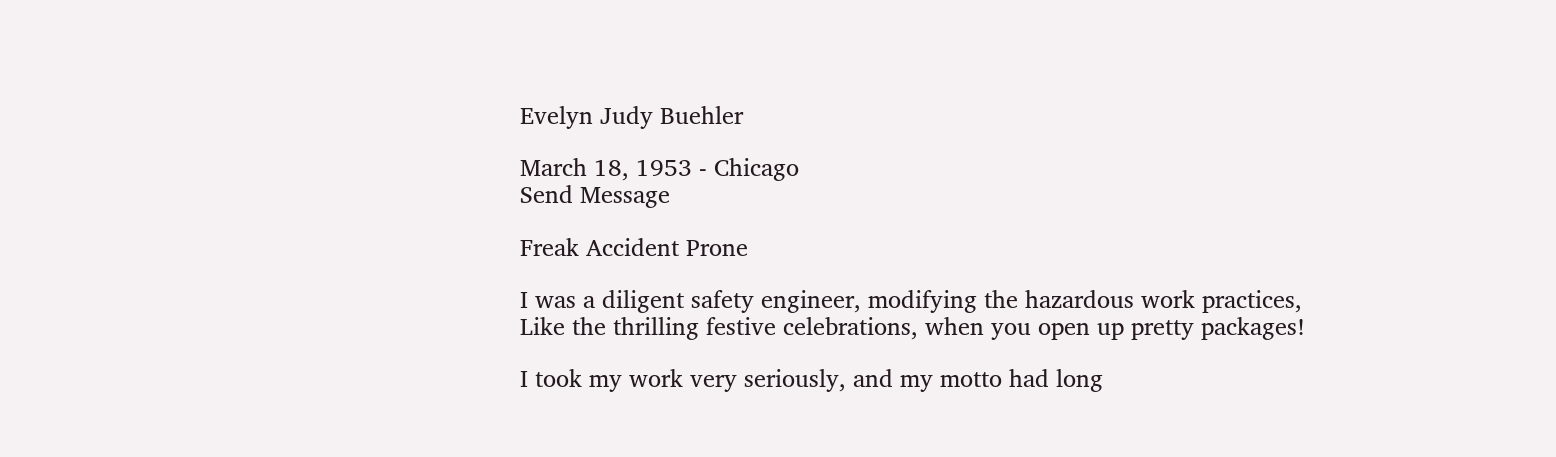Evelyn Judy Buehler

March 18, 1953 - Chicago
Send Message

Freak Accident Prone

I was a diligent safety engineer, modifying the hazardous work practices,
Like the thrilling festive celebrations, when you open up pretty packages!

I took my work very seriously, and my motto had long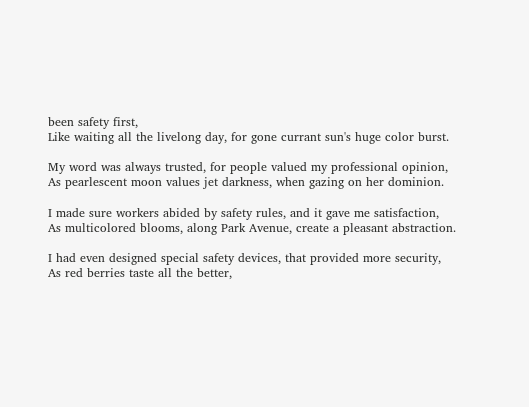been safety first,
Like waiting all the livelong day, for gone currant sun's huge color burst.

My word was always trusted, for people valued my professional opinion,
As pearlescent moon values jet darkness, when gazing on her dominion.

I made sure workers abided by safety rules, and it gave me satisfaction,
As multicolored blooms, along Park Avenue, create a pleasant abstraction.

I had even designed special safety devices, that provided more security,
As red berries taste all the better,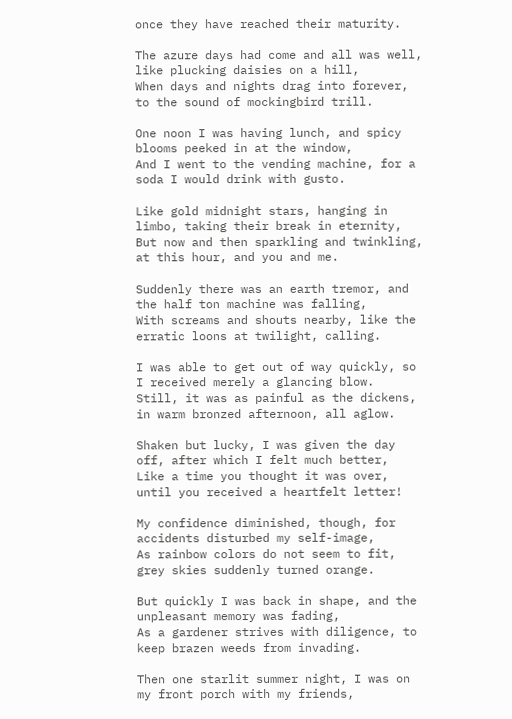once they have reached their maturity.

The azure days had come and all was well, like plucking daisies on a hill,
When days and nights drag into forever, to the sound of mockingbird trill.

One noon I was having lunch, and spicy blooms peeked in at the window,
And I went to the vending machine, for a soda I would drink with gusto.

Like gold midnight stars, hanging in limbo, taking their break in eternity,
But now and then sparkling and twinkling, at this hour, and you and me.

Suddenly there was an earth tremor, and the half ton machine was falling,
With screams and shouts nearby, like the erratic loons at twilight, calling.

I was able to get out of way quickly, so I received merely a glancing blow.
Still, it was as painful as the dickens, in warm bronzed afternoon, all aglow.

Shaken but lucky, I was given the day off, after which I felt much better,
Like a time you thought it was over, until you received a heartfelt letter!

My confidence diminished, though, for accidents disturbed my self-image,
As rainbow colors do not seem to fit, grey skies suddenly turned orange.

But quickly I was back in shape, and the unpleasant memory was fading,
As a gardener strives with diligence, to keep brazen weeds from invading.

Then one starlit summer night, I was on my front porch with my friends,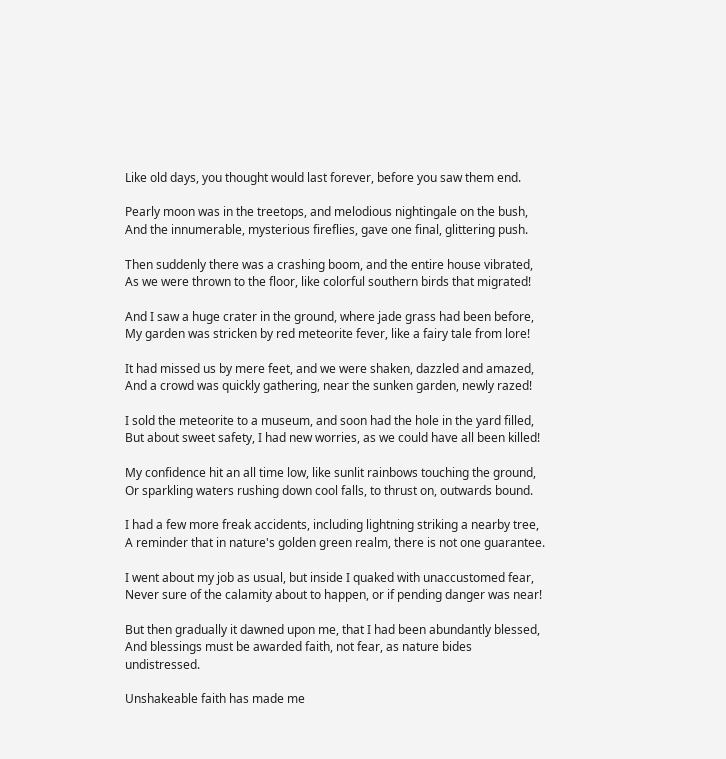Like old days, you thought would last forever, before you saw them end.

Pearly moon was in the treetops, and melodious nightingale on the bush,
And the innumerable, mysterious fireflies, gave one final, glittering push.

Then suddenly there was a crashing boom, and the entire house vibrated,
As we were thrown to the floor, like colorful southern birds that migrated!

And I saw a huge crater in the ground, where jade grass had been before,
My garden was stricken by red meteorite fever, like a fairy tale from lore!

It had missed us by mere feet, and we were shaken, dazzled and amazed,
And a crowd was quickly gathering, near the sunken garden, newly razed!

I sold the meteorite to a museum, and soon had the hole in the yard filled,
But about sweet safety, I had new worries, as we could have all been killed!

My confidence hit an all time low, like sunlit rainbows touching the ground,
Or sparkling waters rushing down cool falls, to thrust on, outwards bound.

I had a few more freak accidents, including lightning striking a nearby tree,
A reminder that in nature's golden green realm, there is not one guarantee.

I went about my job as usual, but inside I quaked with unaccustomed fear,
Never sure of the calamity about to happen, or if pending danger was near!

But then gradually it dawned upon me, that I had been abundantly blessed,
And blessings must be awarded faith, not fear, as nature bides undistressed.

Unshakeable faith has made me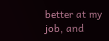better at my job, and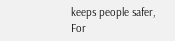keeps people safer,
For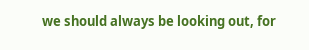we should always be looking out, for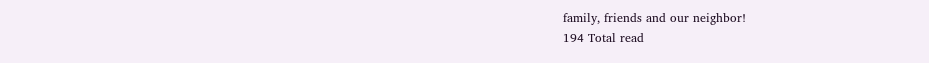family, friends and our neighbor!
194 Total read